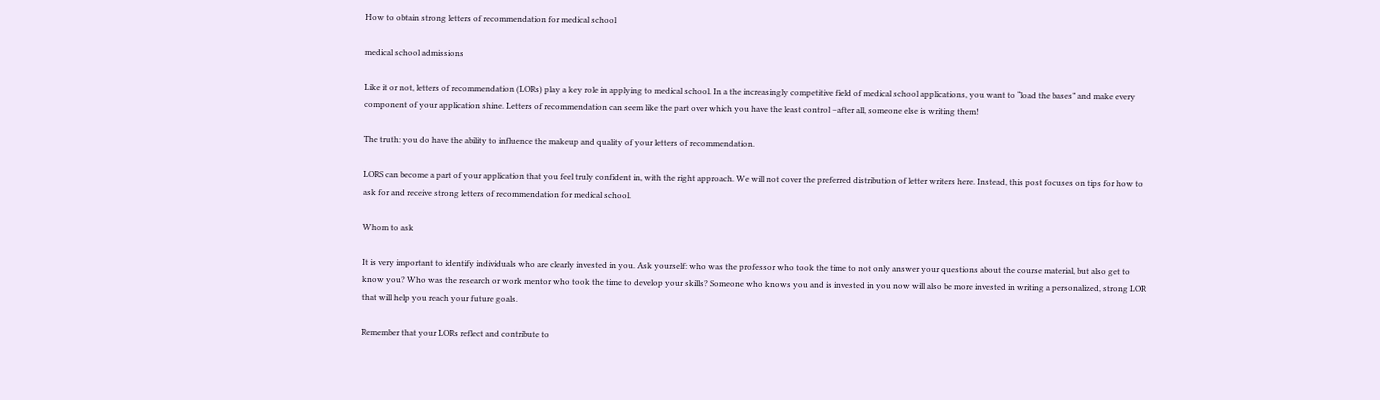How to obtain strong letters of recommendation for medical school

medical school admissions

Like it or not, letters of recommendation (LORs) play a key role in applying to medical school. In a the increasingly competitive field of medical school applications, you want to “load the bases” and make every component of your application shine. Letters of recommendation can seem like the part over which you have the least control –after all, someone else is writing them!

The truth: you do have the ability to influence the makeup and quality of your letters of recommendation.

LORS can become a part of your application that you feel truly confident in, with the right approach. We will not cover the preferred distribution of letter writers here. Instead, this post focuses on tips for how to ask for and receive strong letters of recommendation for medical school.

Whom to ask

It is very important to identify individuals who are clearly invested in you. Ask yourself: who was the professor who took the time to not only answer your questions about the course material, but also get to know you? Who was the research or work mentor who took the time to develop your skills? Someone who knows you and is invested in you now will also be more invested in writing a personalized, strong LOR that will help you reach your future goals.

Remember that your LORs reflect and contribute to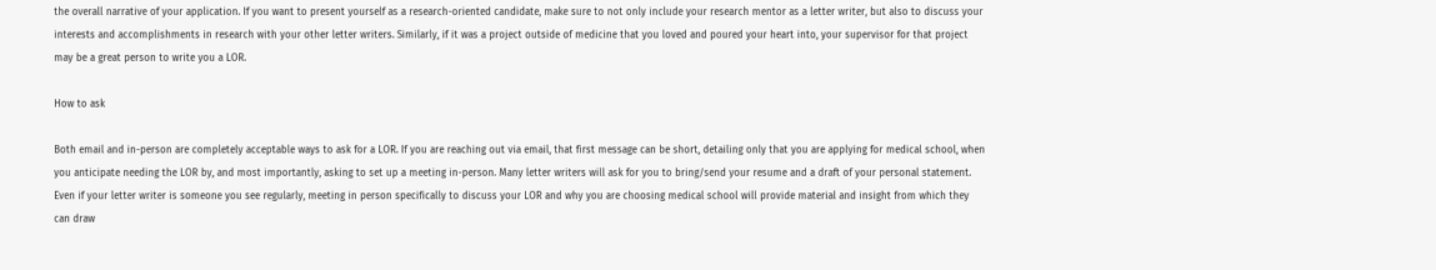the overall narrative of your application. If you want to present yourself as a research-oriented candidate, make sure to not only include your research mentor as a letter writer, but also to discuss your interests and accomplishments in research with your other letter writers. Similarly, if it was a project outside of medicine that you loved and poured your heart into, your supervisor for that project may be a great person to write you a LOR.

How to ask

Both email and in-person are completely acceptable ways to ask for a LOR. If you are reaching out via email, that first message can be short, detailing only that you are applying for medical school, when you anticipate needing the LOR by, and most importantly, asking to set up a meeting in-person. Many letter writers will ask for you to bring/send your resume and a draft of your personal statement. Even if your letter writer is someone you see regularly, meeting in person specifically to discuss your LOR and why you are choosing medical school will provide material and insight from which they can draw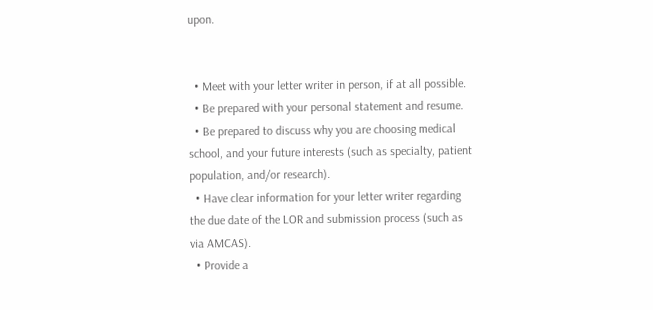upon.


  • Meet with your letter writer in person, if at all possible.
  • Be prepared with your personal statement and resume.
  • Be prepared to discuss why you are choosing medical school, and your future interests (such as specialty, patient population, and/or research).
  • Have clear information for your letter writer regarding the due date of the LOR and submission process (such as via AMCAS).
  • Provide a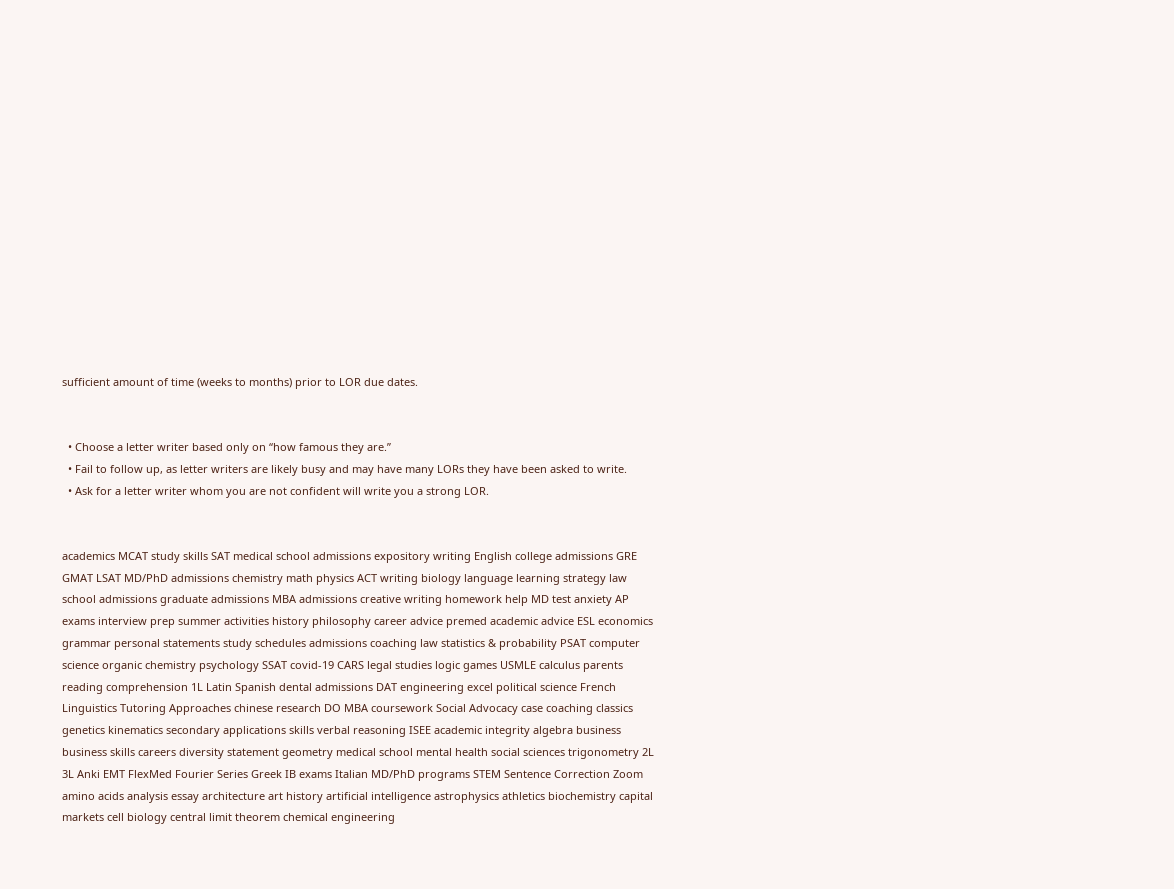sufficient amount of time (weeks to months) prior to LOR due dates.


  • Choose a letter writer based only on “how famous they are.”
  • Fail to follow up, as letter writers are likely busy and may have many LORs they have been asked to write.
  • Ask for a letter writer whom you are not confident will write you a strong LOR.


academics MCAT study skills SAT medical school admissions expository writing English college admissions GRE GMAT LSAT MD/PhD admissions chemistry math physics ACT writing biology language learning strategy law school admissions graduate admissions MBA admissions creative writing homework help MD test anxiety AP exams interview prep summer activities history philosophy career advice premed academic advice ESL economics grammar personal statements study schedules admissions coaching law statistics & probability PSAT computer science organic chemistry psychology SSAT covid-19 CARS legal studies logic games USMLE calculus parents reading comprehension 1L Latin Spanish dental admissions DAT engineering excel political science French Linguistics Tutoring Approaches chinese research DO MBA coursework Social Advocacy case coaching classics genetics kinematics secondary applications skills verbal reasoning ISEE academic integrity algebra business business skills careers diversity statement geometry medical school mental health social sciences trigonometry 2L 3L Anki EMT FlexMed Fourier Series Greek IB exams Italian MD/PhD programs STEM Sentence Correction Zoom amino acids analysis essay architecture art history artificial intelligence astrophysics athletics biochemistry capital markets cell biology central limit theorem chemical engineering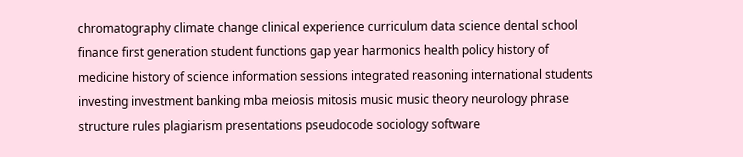chromatography climate change clinical experience curriculum data science dental school finance first generation student functions gap year harmonics health policy history of medicine history of science information sessions integrated reasoning international students investing investment banking mba meiosis mitosis music music theory neurology phrase structure rules plagiarism presentations pseudocode sociology software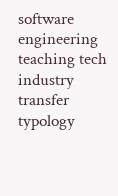software engineering teaching tech industry transfer typology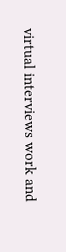virtual interviews work and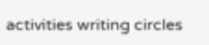activities writing circles